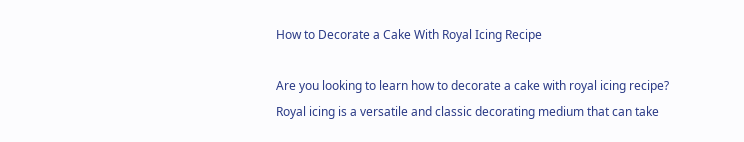How to Decorate a Cake With Royal Icing Recipe

Are you looking to learn how to decorate a cake with royal icing recipe? Royal icing is a versatile and classic decorating medium that can take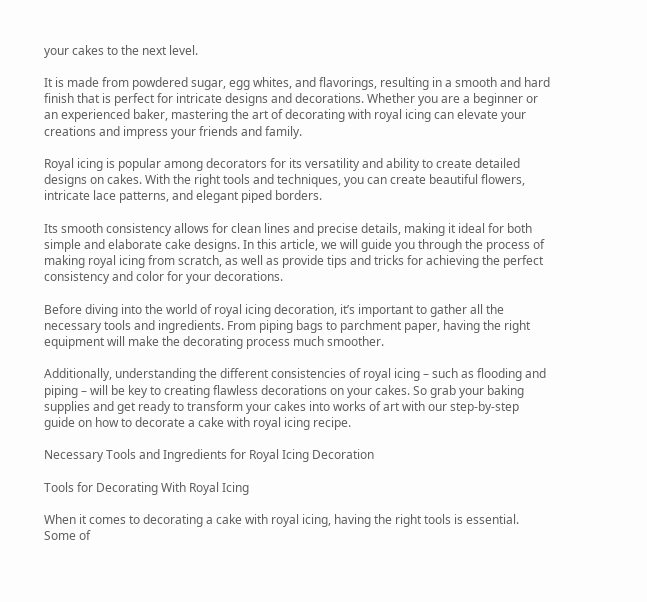your cakes to the next level.

It is made from powdered sugar, egg whites, and flavorings, resulting in a smooth and hard finish that is perfect for intricate designs and decorations. Whether you are a beginner or an experienced baker, mastering the art of decorating with royal icing can elevate your creations and impress your friends and family.

Royal icing is popular among decorators for its versatility and ability to create detailed designs on cakes. With the right tools and techniques, you can create beautiful flowers, intricate lace patterns, and elegant piped borders.

Its smooth consistency allows for clean lines and precise details, making it ideal for both simple and elaborate cake designs. In this article, we will guide you through the process of making royal icing from scratch, as well as provide tips and tricks for achieving the perfect consistency and color for your decorations.

Before diving into the world of royal icing decoration, it’s important to gather all the necessary tools and ingredients. From piping bags to parchment paper, having the right equipment will make the decorating process much smoother.

Additionally, understanding the different consistencies of royal icing – such as flooding and piping – will be key to creating flawless decorations on your cakes. So grab your baking supplies and get ready to transform your cakes into works of art with our step-by-step guide on how to decorate a cake with royal icing recipe.

Necessary Tools and Ingredients for Royal Icing Decoration

Tools for Decorating With Royal Icing

When it comes to decorating a cake with royal icing, having the right tools is essential. Some of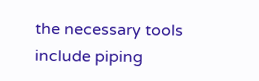the necessary tools include piping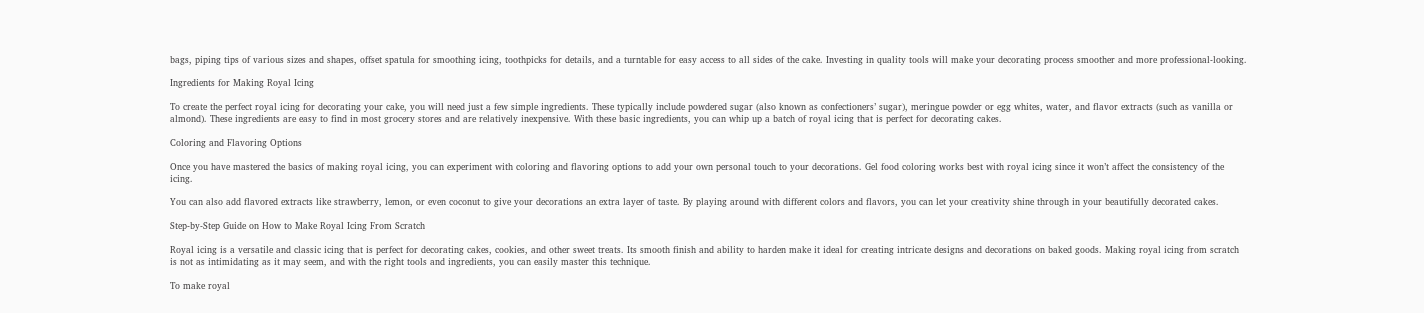bags, piping tips of various sizes and shapes, offset spatula for smoothing icing, toothpicks for details, and a turntable for easy access to all sides of the cake. Investing in quality tools will make your decorating process smoother and more professional-looking.

Ingredients for Making Royal Icing

To create the perfect royal icing for decorating your cake, you will need just a few simple ingredients. These typically include powdered sugar (also known as confectioners’ sugar), meringue powder or egg whites, water, and flavor extracts (such as vanilla or almond). These ingredients are easy to find in most grocery stores and are relatively inexpensive. With these basic ingredients, you can whip up a batch of royal icing that is perfect for decorating cakes.

Coloring and Flavoring Options

Once you have mastered the basics of making royal icing, you can experiment with coloring and flavoring options to add your own personal touch to your decorations. Gel food coloring works best with royal icing since it won’t affect the consistency of the icing.

You can also add flavored extracts like strawberry, lemon, or even coconut to give your decorations an extra layer of taste. By playing around with different colors and flavors, you can let your creativity shine through in your beautifully decorated cakes.

Step-by-Step Guide on How to Make Royal Icing From Scratch

Royal icing is a versatile and classic icing that is perfect for decorating cakes, cookies, and other sweet treats. Its smooth finish and ability to harden make it ideal for creating intricate designs and decorations on baked goods. Making royal icing from scratch is not as intimidating as it may seem, and with the right tools and ingredients, you can easily master this technique.

To make royal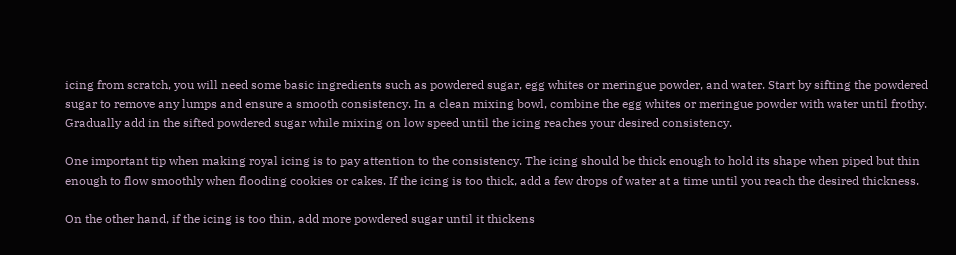icing from scratch, you will need some basic ingredients such as powdered sugar, egg whites or meringue powder, and water. Start by sifting the powdered sugar to remove any lumps and ensure a smooth consistency. In a clean mixing bowl, combine the egg whites or meringue powder with water until frothy. Gradually add in the sifted powdered sugar while mixing on low speed until the icing reaches your desired consistency.

One important tip when making royal icing is to pay attention to the consistency. The icing should be thick enough to hold its shape when piped but thin enough to flow smoothly when flooding cookies or cakes. If the icing is too thick, add a few drops of water at a time until you reach the desired thickness.

On the other hand, if the icing is too thin, add more powdered sugar until it thickens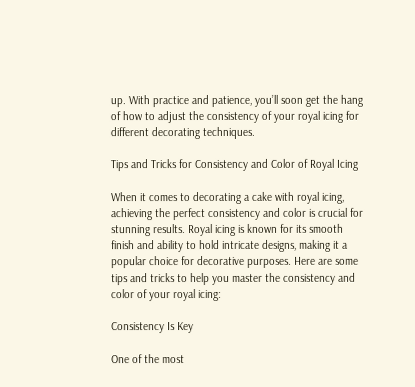up. With practice and patience, you’ll soon get the hang of how to adjust the consistency of your royal icing for different decorating techniques.

Tips and Tricks for Consistency and Color of Royal Icing

When it comes to decorating a cake with royal icing, achieving the perfect consistency and color is crucial for stunning results. Royal icing is known for its smooth finish and ability to hold intricate designs, making it a popular choice for decorative purposes. Here are some tips and tricks to help you master the consistency and color of your royal icing:

Consistency Is Key

One of the most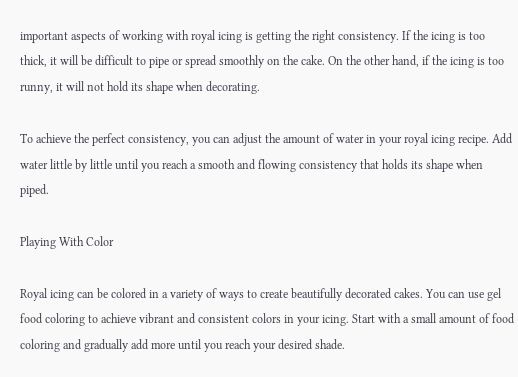important aspects of working with royal icing is getting the right consistency. If the icing is too thick, it will be difficult to pipe or spread smoothly on the cake. On the other hand, if the icing is too runny, it will not hold its shape when decorating.

To achieve the perfect consistency, you can adjust the amount of water in your royal icing recipe. Add water little by little until you reach a smooth and flowing consistency that holds its shape when piped.

Playing With Color

Royal icing can be colored in a variety of ways to create beautifully decorated cakes. You can use gel food coloring to achieve vibrant and consistent colors in your icing. Start with a small amount of food coloring and gradually add more until you reach your desired shade.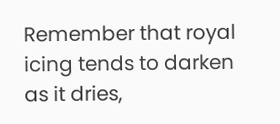Remember that royal icing tends to darken as it dries,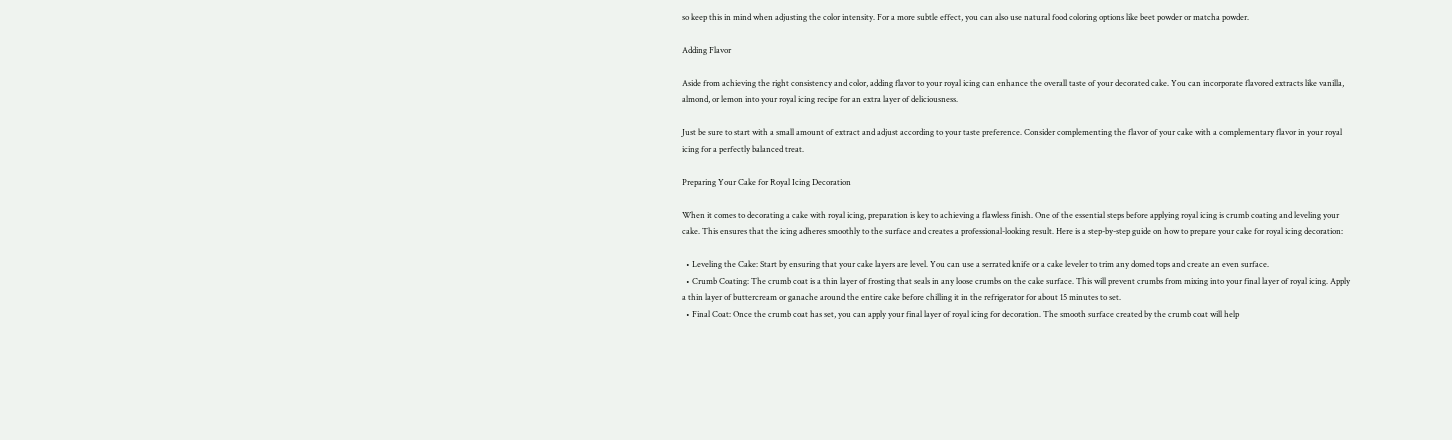so keep this in mind when adjusting the color intensity. For a more subtle effect, you can also use natural food coloring options like beet powder or matcha powder.

Adding Flavor

Aside from achieving the right consistency and color, adding flavor to your royal icing can enhance the overall taste of your decorated cake. You can incorporate flavored extracts like vanilla, almond, or lemon into your royal icing recipe for an extra layer of deliciousness.

Just be sure to start with a small amount of extract and adjust according to your taste preference. Consider complementing the flavor of your cake with a complementary flavor in your royal icing for a perfectly balanced treat.

Preparing Your Cake for Royal Icing Decoration

When it comes to decorating a cake with royal icing, preparation is key to achieving a flawless finish. One of the essential steps before applying royal icing is crumb coating and leveling your cake. This ensures that the icing adheres smoothly to the surface and creates a professional-looking result. Here is a step-by-step guide on how to prepare your cake for royal icing decoration:

  • Leveling the Cake: Start by ensuring that your cake layers are level. You can use a serrated knife or a cake leveler to trim any domed tops and create an even surface.
  • Crumb Coating: The crumb coat is a thin layer of frosting that seals in any loose crumbs on the cake surface. This will prevent crumbs from mixing into your final layer of royal icing. Apply a thin layer of buttercream or ganache around the entire cake before chilling it in the refrigerator for about 15 minutes to set.
  • Final Coat: Once the crumb coat has set, you can apply your final layer of royal icing for decoration. The smooth surface created by the crumb coat will help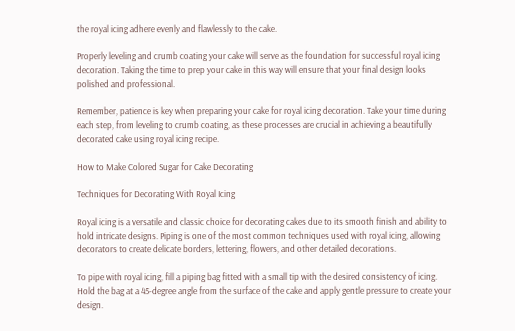the royal icing adhere evenly and flawlessly to the cake.

Properly leveling and crumb coating your cake will serve as the foundation for successful royal icing decoration. Taking the time to prep your cake in this way will ensure that your final design looks polished and professional.

Remember, patience is key when preparing your cake for royal icing decoration. Take your time during each step, from leveling to crumb coating, as these processes are crucial in achieving a beautifully decorated cake using royal icing recipe.

How to Make Colored Sugar for Cake Decorating

Techniques for Decorating With Royal Icing

Royal icing is a versatile and classic choice for decorating cakes due to its smooth finish and ability to hold intricate designs. Piping is one of the most common techniques used with royal icing, allowing decorators to create delicate borders, lettering, flowers, and other detailed decorations.

To pipe with royal icing, fill a piping bag fitted with a small tip with the desired consistency of icing. Hold the bag at a 45-degree angle from the surface of the cake and apply gentle pressure to create your design.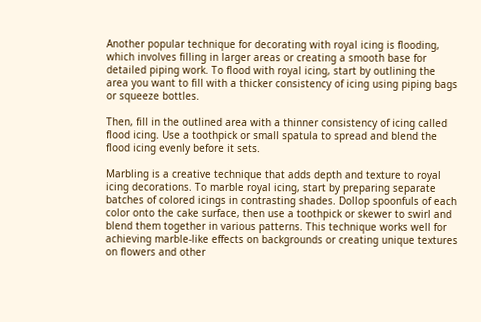Another popular technique for decorating with royal icing is flooding, which involves filling in larger areas or creating a smooth base for detailed piping work. To flood with royal icing, start by outlining the area you want to fill with a thicker consistency of icing using piping bags or squeeze bottles.

Then, fill in the outlined area with a thinner consistency of icing called flood icing. Use a toothpick or small spatula to spread and blend the flood icing evenly before it sets.

Marbling is a creative technique that adds depth and texture to royal icing decorations. To marble royal icing, start by preparing separate batches of colored icings in contrasting shades. Dollop spoonfuls of each color onto the cake surface, then use a toothpick or skewer to swirl and blend them together in various patterns. This technique works well for achieving marble-like effects on backgrounds or creating unique textures on flowers and other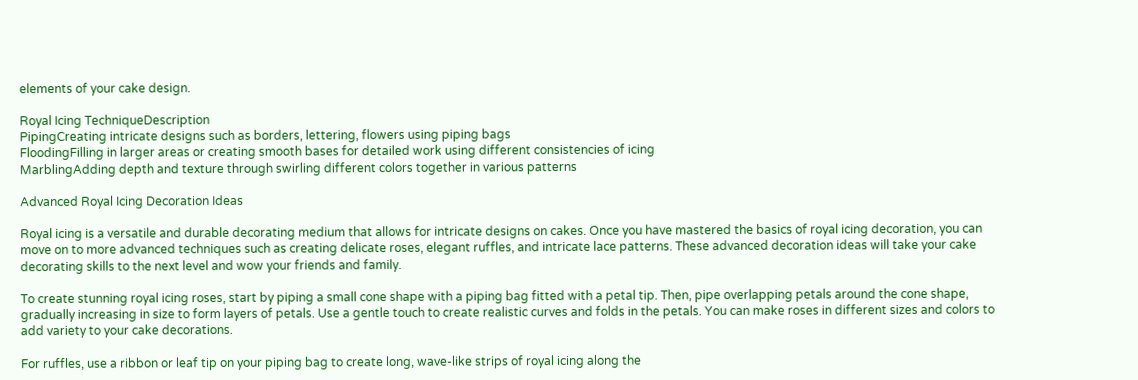elements of your cake design.

Royal Icing TechniqueDescription
PipingCreating intricate designs such as borders, lettering, flowers using piping bags
FloodingFilling in larger areas or creating smooth bases for detailed work using different consistencies of icing
MarblingAdding depth and texture through swirling different colors together in various patterns

Advanced Royal Icing Decoration Ideas

Royal icing is a versatile and durable decorating medium that allows for intricate designs on cakes. Once you have mastered the basics of royal icing decoration, you can move on to more advanced techniques such as creating delicate roses, elegant ruffles, and intricate lace patterns. These advanced decoration ideas will take your cake decorating skills to the next level and wow your friends and family.

To create stunning royal icing roses, start by piping a small cone shape with a piping bag fitted with a petal tip. Then, pipe overlapping petals around the cone shape, gradually increasing in size to form layers of petals. Use a gentle touch to create realistic curves and folds in the petals. You can make roses in different sizes and colors to add variety to your cake decorations.

For ruffles, use a ribbon or leaf tip on your piping bag to create long, wave-like strips of royal icing along the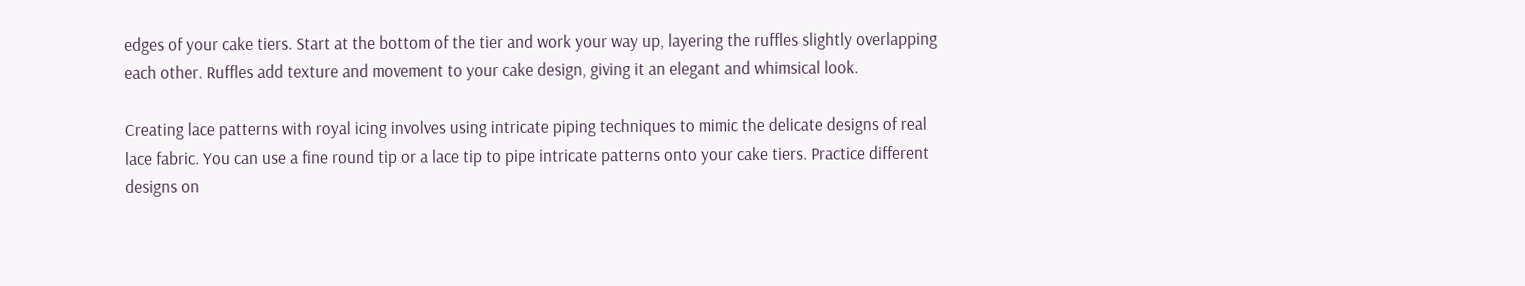edges of your cake tiers. Start at the bottom of the tier and work your way up, layering the ruffles slightly overlapping each other. Ruffles add texture and movement to your cake design, giving it an elegant and whimsical look.

Creating lace patterns with royal icing involves using intricate piping techniques to mimic the delicate designs of real lace fabric. You can use a fine round tip or a lace tip to pipe intricate patterns onto your cake tiers. Practice different designs on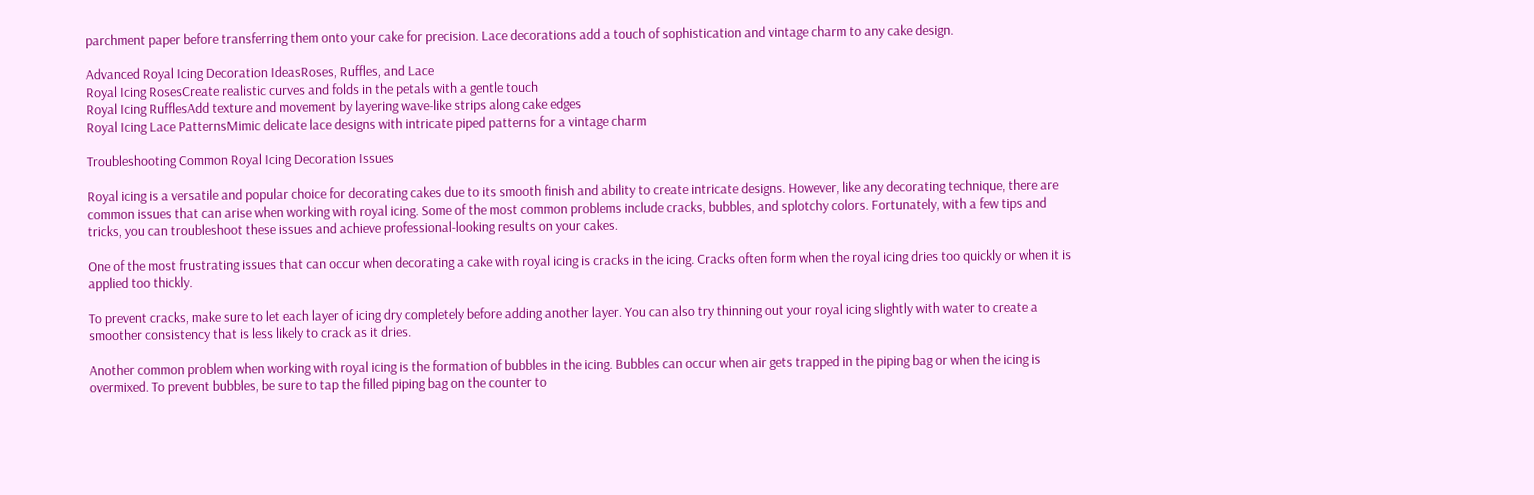parchment paper before transferring them onto your cake for precision. Lace decorations add a touch of sophistication and vintage charm to any cake design.

Advanced Royal Icing Decoration IdeasRoses, Ruffles, and Lace
Royal Icing RosesCreate realistic curves and folds in the petals with a gentle touch
Royal Icing RufflesAdd texture and movement by layering wave-like strips along cake edges
Royal Icing Lace PatternsMimic delicate lace designs with intricate piped patterns for a vintage charm

Troubleshooting Common Royal Icing Decoration Issues

Royal icing is a versatile and popular choice for decorating cakes due to its smooth finish and ability to create intricate designs. However, like any decorating technique, there are common issues that can arise when working with royal icing. Some of the most common problems include cracks, bubbles, and splotchy colors. Fortunately, with a few tips and tricks, you can troubleshoot these issues and achieve professional-looking results on your cakes.

One of the most frustrating issues that can occur when decorating a cake with royal icing is cracks in the icing. Cracks often form when the royal icing dries too quickly or when it is applied too thickly.

To prevent cracks, make sure to let each layer of icing dry completely before adding another layer. You can also try thinning out your royal icing slightly with water to create a smoother consistency that is less likely to crack as it dries.

Another common problem when working with royal icing is the formation of bubbles in the icing. Bubbles can occur when air gets trapped in the piping bag or when the icing is overmixed. To prevent bubbles, be sure to tap the filled piping bag on the counter to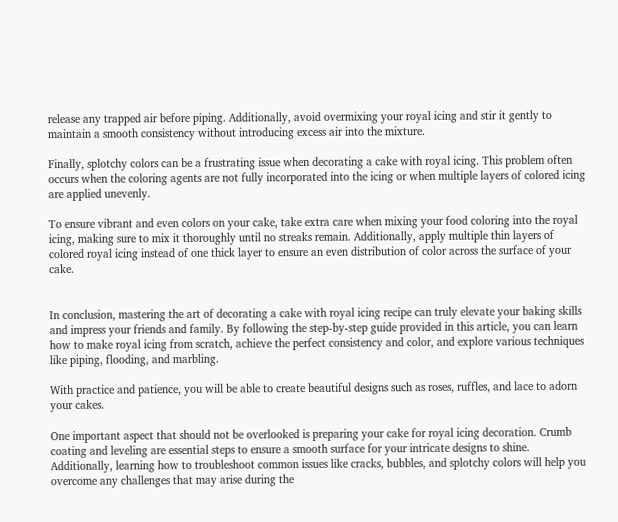release any trapped air before piping. Additionally, avoid overmixing your royal icing and stir it gently to maintain a smooth consistency without introducing excess air into the mixture.

Finally, splotchy colors can be a frustrating issue when decorating a cake with royal icing. This problem often occurs when the coloring agents are not fully incorporated into the icing or when multiple layers of colored icing are applied unevenly.

To ensure vibrant and even colors on your cake, take extra care when mixing your food coloring into the royal icing, making sure to mix it thoroughly until no streaks remain. Additionally, apply multiple thin layers of colored royal icing instead of one thick layer to ensure an even distribution of color across the surface of your cake.


In conclusion, mastering the art of decorating a cake with royal icing recipe can truly elevate your baking skills and impress your friends and family. By following the step-by-step guide provided in this article, you can learn how to make royal icing from scratch, achieve the perfect consistency and color, and explore various techniques like piping, flooding, and marbling.

With practice and patience, you will be able to create beautiful designs such as roses, ruffles, and lace to adorn your cakes.

One important aspect that should not be overlooked is preparing your cake for royal icing decoration. Crumb coating and leveling are essential steps to ensure a smooth surface for your intricate designs to shine. Additionally, learning how to troubleshoot common issues like cracks, bubbles, and splotchy colors will help you overcome any challenges that may arise during the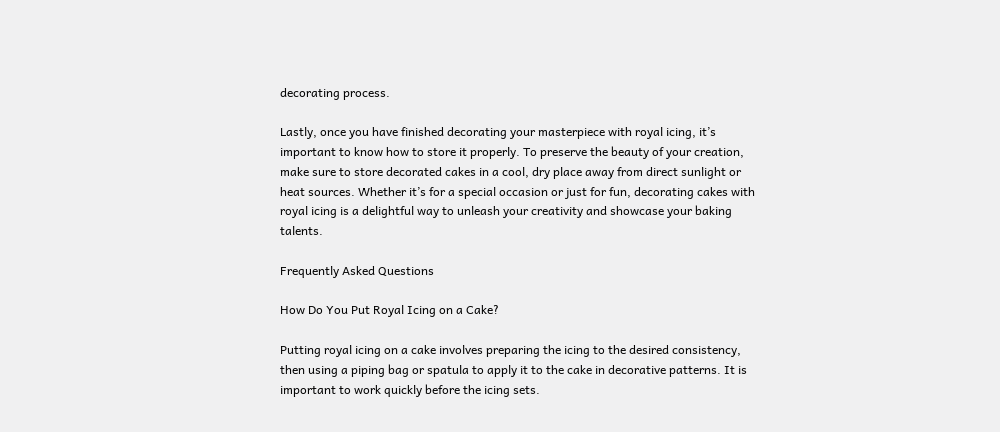decorating process.

Lastly, once you have finished decorating your masterpiece with royal icing, it’s important to know how to store it properly. To preserve the beauty of your creation, make sure to store decorated cakes in a cool, dry place away from direct sunlight or heat sources. Whether it’s for a special occasion or just for fun, decorating cakes with royal icing is a delightful way to unleash your creativity and showcase your baking talents.

Frequently Asked Questions

How Do You Put Royal Icing on a Cake?

Putting royal icing on a cake involves preparing the icing to the desired consistency, then using a piping bag or spatula to apply it to the cake in decorative patterns. It is important to work quickly before the icing sets.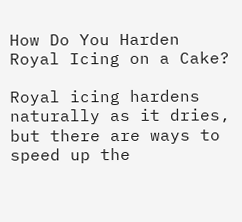How Do You Harden Royal Icing on a Cake?

Royal icing hardens naturally as it dries, but there are ways to speed up the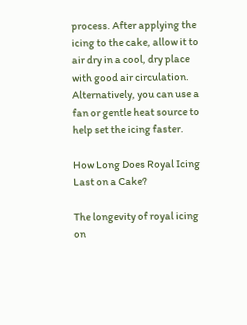process. After applying the icing to the cake, allow it to air dry in a cool, dry place with good air circulation. Alternatively, you can use a fan or gentle heat source to help set the icing faster.

How Long Does Royal Icing Last on a Cake?

The longevity of royal icing on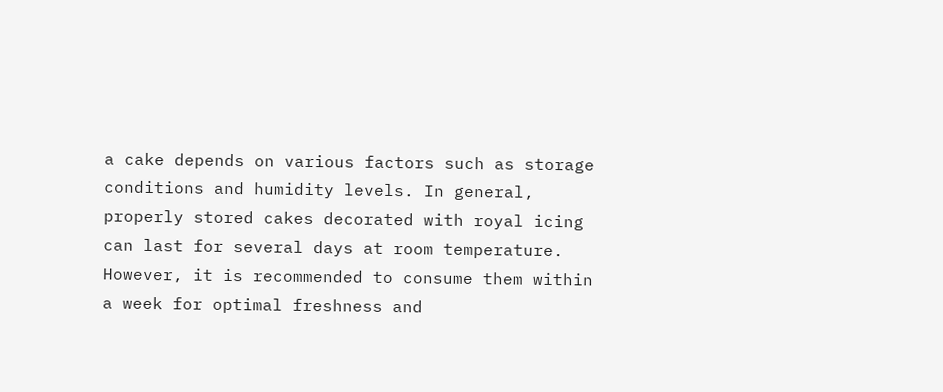a cake depends on various factors such as storage conditions and humidity levels. In general, properly stored cakes decorated with royal icing can last for several days at room temperature. However, it is recommended to consume them within a week for optimal freshness and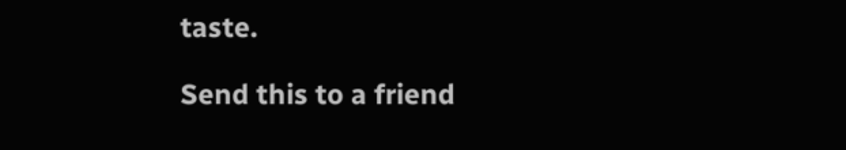taste.

Send this to a friend